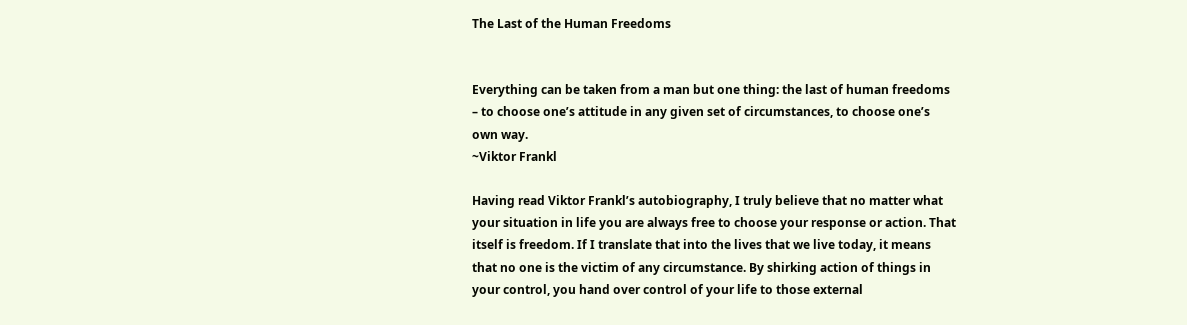The Last of the Human Freedoms


Everything can be taken from a man but one thing: the last of human freedoms – to choose one’s attitude in any given set of circumstances, to choose one’s own way.
~Viktor Frankl

Having read Viktor Frankl’s autobiography, I truly believe that no matter what your situation in life you are always free to choose your response or action. That itself is freedom. If I translate that into the lives that we live today, it means that no one is the victim of any circumstance. By shirking action of things in your control, you hand over control of your life to those external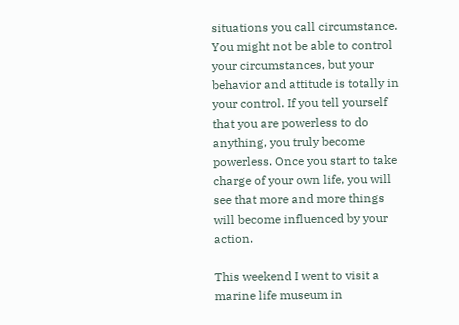situations you call circumstance. You might not be able to control your circumstances, but your behavior and attitude is totally in your control. If you tell yourself that you are powerless to do anything, you truly become powerless. Once you start to take charge of your own life, you will see that more and more things will become influenced by your action.

This weekend I went to visit a marine life museum in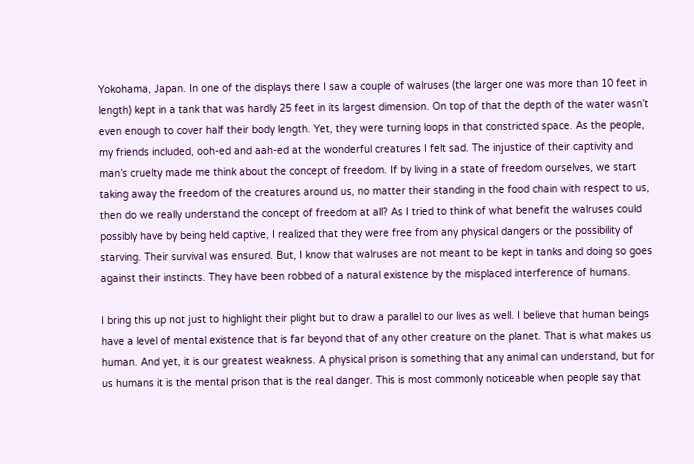Yokohama, Japan. In one of the displays there I saw a couple of walruses (the larger one was more than 10 feet in length) kept in a tank that was hardly 25 feet in its largest dimension. On top of that the depth of the water wasn’t even enough to cover half their body length. Yet, they were turning loops in that constricted space. As the people, my friends included, ooh-ed and aah-ed at the wonderful creatures I felt sad. The injustice of their captivity and man’s cruelty made me think about the concept of freedom. If by living in a state of freedom ourselves, we start taking away the freedom of the creatures around us, no matter their standing in the food chain with respect to us, then do we really understand the concept of freedom at all? As I tried to think of what benefit the walruses could possibly have by being held captive, I realized that they were free from any physical dangers or the possibility of starving. Their survival was ensured. But, I know that walruses are not meant to be kept in tanks and doing so goes against their instincts. They have been robbed of a natural existence by the misplaced interference of humans.

I bring this up not just to highlight their plight but to draw a parallel to our lives as well. I believe that human beings have a level of mental existence that is far beyond that of any other creature on the planet. That is what makes us human. And yet, it is our greatest weakness. A physical prison is something that any animal can understand, but for us humans it is the mental prison that is the real danger. This is most commonly noticeable when people say that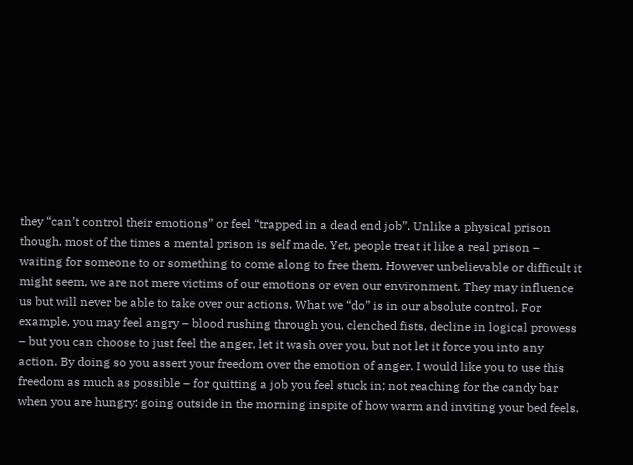they “can’t control their emotions” or feel “trapped in a dead end job”. Unlike a physical prison though, most of the times a mental prison is self made. Yet, people treat it like a real prison – waiting for someone to or something to come along to free them. However unbelievable or difficult it might seem, we are not mere victims of our emotions or even our environment. They may influence us but will never be able to take over our actions. What we “do” is in our absolute control. For example, you may feel angry – blood rushing through you, clenched fists, decline in logical prowess – but you can choose to just feel the anger, let it wash over you, but not let it force you into any action. By doing so you assert your freedom over the emotion of anger. I would like you to use this freedom as much as possible – for quitting a job you feel stuck in; not reaching for the candy bar when you are hungry; going outside in the morning inspite of how warm and inviting your bed feels.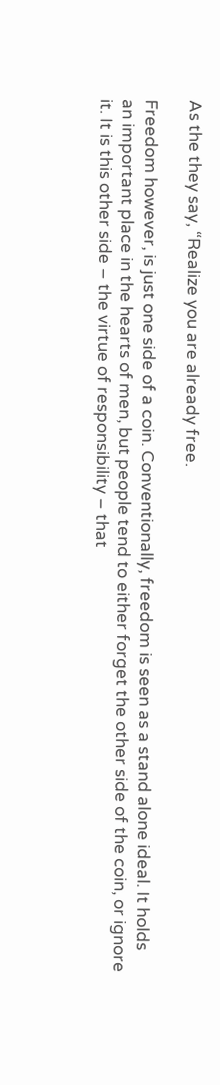As the they say, “Realize you are already free.

Freedom however, is just one side of a coin. Conventionally, freedom is seen as a stand alone ideal. It holds an important place in the hearts of men, but people tend to either forget the other side of the coin, or ignore it. It is this other side – the virtue of responsibility – that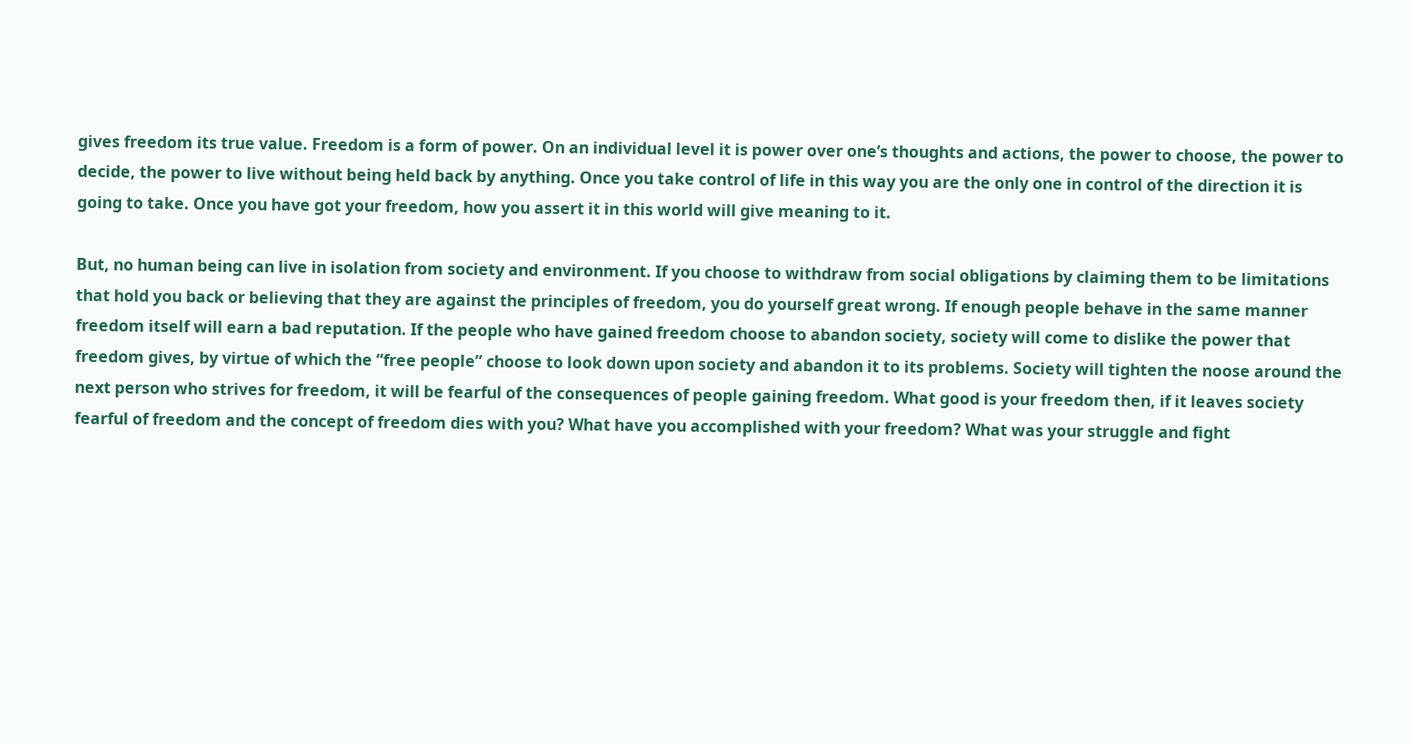gives freedom its true value. Freedom is a form of power. On an individual level it is power over one’s thoughts and actions, the power to choose, the power to decide, the power to live without being held back by anything. Once you take control of life in this way you are the only one in control of the direction it is going to take. Once you have got your freedom, how you assert it in this world will give meaning to it.

But, no human being can live in isolation from society and environment. If you choose to withdraw from social obligations by claiming them to be limitations that hold you back or believing that they are against the principles of freedom, you do yourself great wrong. If enough people behave in the same manner freedom itself will earn a bad reputation. If the people who have gained freedom choose to abandon society, society will come to dislike the power that freedom gives, by virtue of which the “free people” choose to look down upon society and abandon it to its problems. Society will tighten the noose around the next person who strives for freedom, it will be fearful of the consequences of people gaining freedom. What good is your freedom then, if it leaves society fearful of freedom and the concept of freedom dies with you? What have you accomplished with your freedom? What was your struggle and fight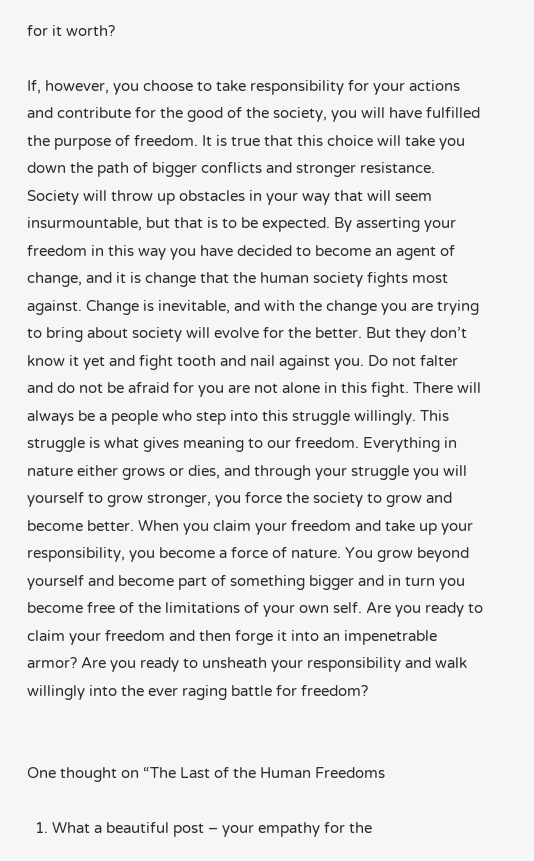for it worth?

If, however, you choose to take responsibility for your actions and contribute for the good of the society, you will have fulfilled the purpose of freedom. It is true that this choice will take you down the path of bigger conflicts and stronger resistance. Society will throw up obstacles in your way that will seem insurmountable, but that is to be expected. By asserting your freedom in this way you have decided to become an agent of change, and it is change that the human society fights most against. Change is inevitable, and with the change you are trying to bring about society will evolve for the better. But they don’t know it yet and fight tooth and nail against you. Do not falter and do not be afraid for you are not alone in this fight. There will always be a people who step into this struggle willingly. This struggle is what gives meaning to our freedom. Everything in nature either grows or dies, and through your struggle you will yourself to grow stronger, you force the society to grow and become better. When you claim your freedom and take up your responsibility, you become a force of nature. You grow beyond yourself and become part of something bigger and in turn you become free of the limitations of your own self. Are you ready to claim your freedom and then forge it into an impenetrable armor? Are you ready to unsheath your responsibility and walk willingly into the ever raging battle for freedom?


One thought on “The Last of the Human Freedoms

  1. What a beautiful post – your empathy for the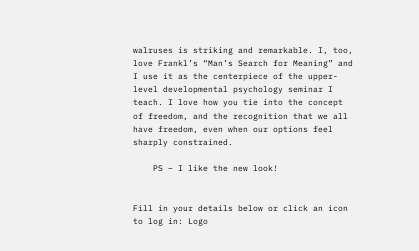walruses is striking and remarkable. I, too, love Frankl’s “Man’s Search for Meaning” and I use it as the centerpiece of the upper-level developmental psychology seminar I teach. I love how you tie into the concept of freedom, and the recognition that we all have freedom, even when our options feel sharply constrained.

    PS – I like the new look!


Fill in your details below or click an icon to log in: Logo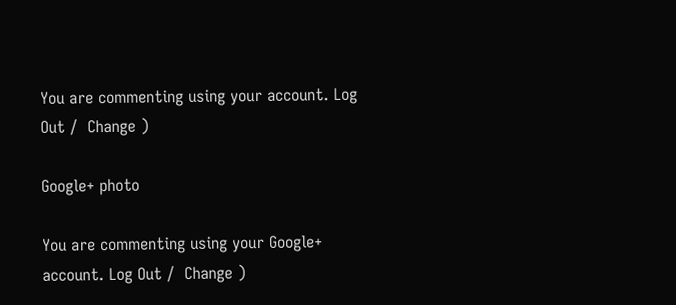You are commenting using your account. Log Out /  Change )

Google+ photo

You are commenting using your Google+ account. Log Out /  Change )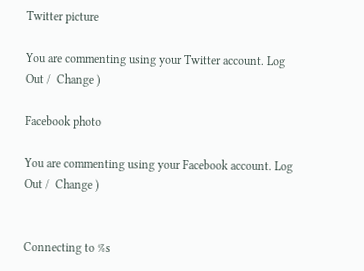Twitter picture

You are commenting using your Twitter account. Log Out /  Change )

Facebook photo

You are commenting using your Facebook account. Log Out /  Change )


Connecting to %s